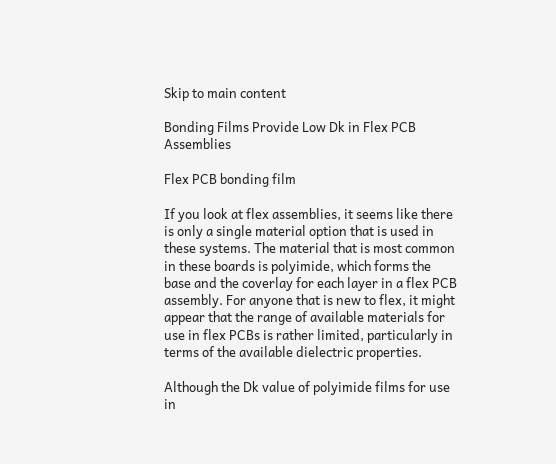Skip to main content

Bonding Films Provide Low Dk in Flex PCB Assemblies

Flex PCB bonding film

If you look at flex assemblies, it seems like there is only a single material option that is used in these systems. The material that is most common in these boards is polyimide, which forms the base and the coverlay for each layer in a flex PCB assembly. For anyone that is new to flex, it might appear that the range of available materials for use in flex PCBs is rather limited, particularly in terms of the available dielectric properties.

Although the Dk value of polyimide films for use in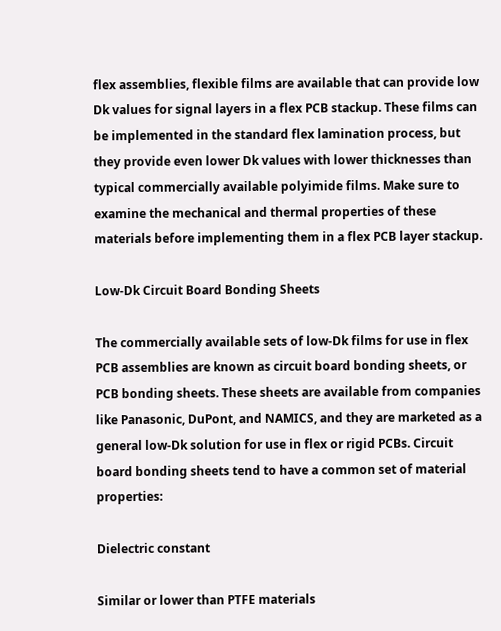flex assemblies, flexible films are available that can provide low Dk values for signal layers in a flex PCB stackup. These films can be implemented in the standard flex lamination process, but they provide even lower Dk values with lower thicknesses than typical commercially available polyimide films. Make sure to examine the mechanical and thermal properties of these materials before implementing them in a flex PCB layer stackup.

Low-Dk Circuit Board Bonding Sheets

The commercially available sets of low-Dk films for use in flex PCB assemblies are known as circuit board bonding sheets, or PCB bonding sheets. These sheets are available from companies like Panasonic, DuPont, and NAMICS, and they are marketed as a general low-Dk solution for use in flex or rigid PCBs. Circuit board bonding sheets tend to have a common set of material properties:

Dielectric constant

Similar or lower than PTFE materials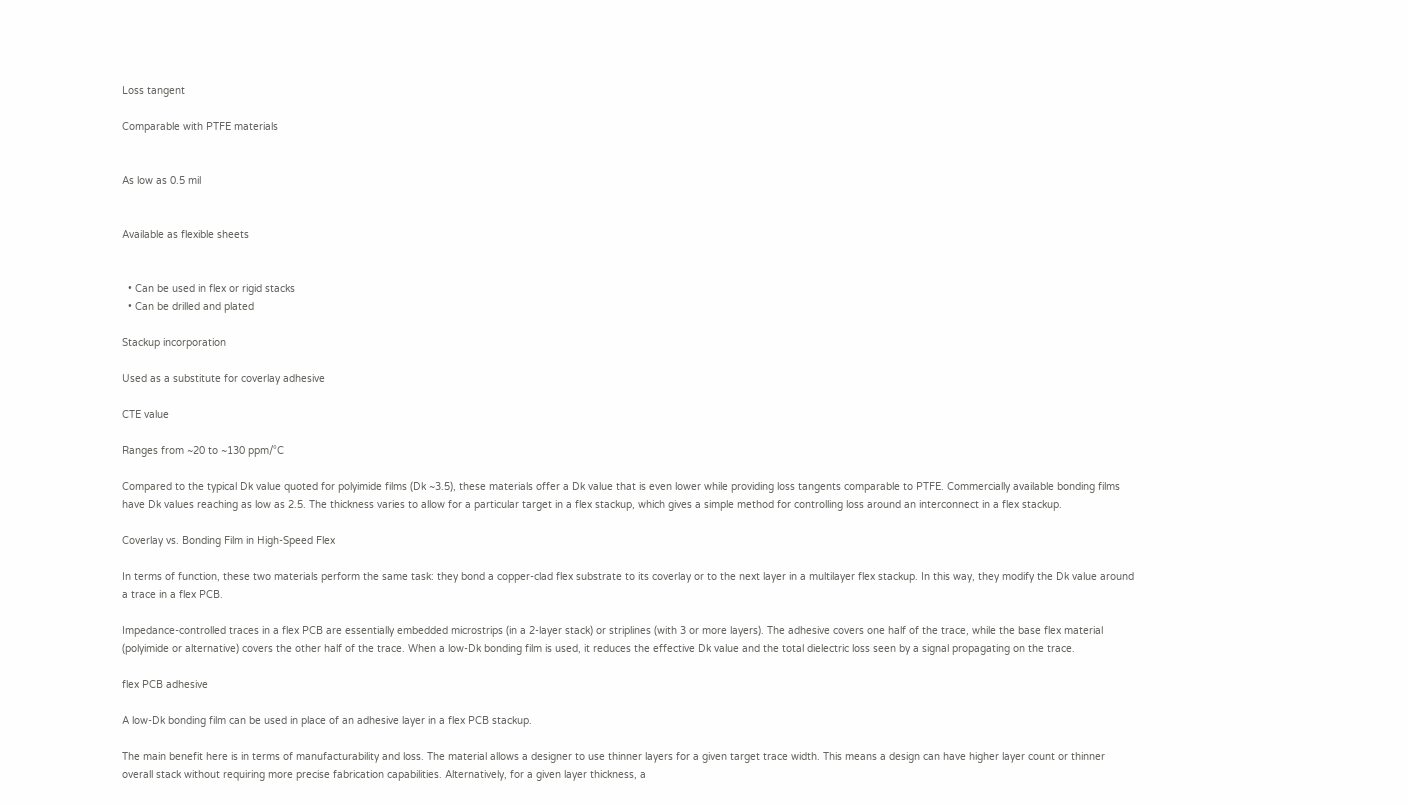Loss tangent

Comparable with PTFE materials


As low as 0.5 mil


Available as flexible sheets


  • Can be used in flex or rigid stacks
  • Can be drilled and plated

Stackup incorporation

Used as a substitute for coverlay adhesive

CTE value

Ranges from ~20 to ~130 ppm/°C

Compared to the typical Dk value quoted for polyimide films (Dk ~3.5), these materials offer a Dk value that is even lower while providing loss tangents comparable to PTFE. Commercially available bonding films have Dk values reaching as low as 2.5. The thickness varies to allow for a particular target in a flex stackup, which gives a simple method for controlling loss around an interconnect in a flex stackup.

Coverlay vs. Bonding Film in High-Speed Flex

In terms of function, these two materials perform the same task: they bond a copper-clad flex substrate to its coverlay or to the next layer in a multilayer flex stackup. In this way, they modify the Dk value around a trace in a flex PCB.

Impedance-controlled traces in a flex PCB are essentially embedded microstrips (in a 2-layer stack) or striplines (with 3 or more layers). The adhesive covers one half of the trace, while the base flex material (polyimide or alternative) covers the other half of the trace. When a low-Dk bonding film is used, it reduces the effective Dk value and the total dielectric loss seen by a signal propagating on the trace.

flex PCB adhesive

A low-Dk bonding film can be used in place of an adhesive layer in a flex PCB stackup.

The main benefit here is in terms of manufacturability and loss. The material allows a designer to use thinner layers for a given target trace width. This means a design can have higher layer count or thinner overall stack without requiring more precise fabrication capabilities. Alternatively, for a given layer thickness, a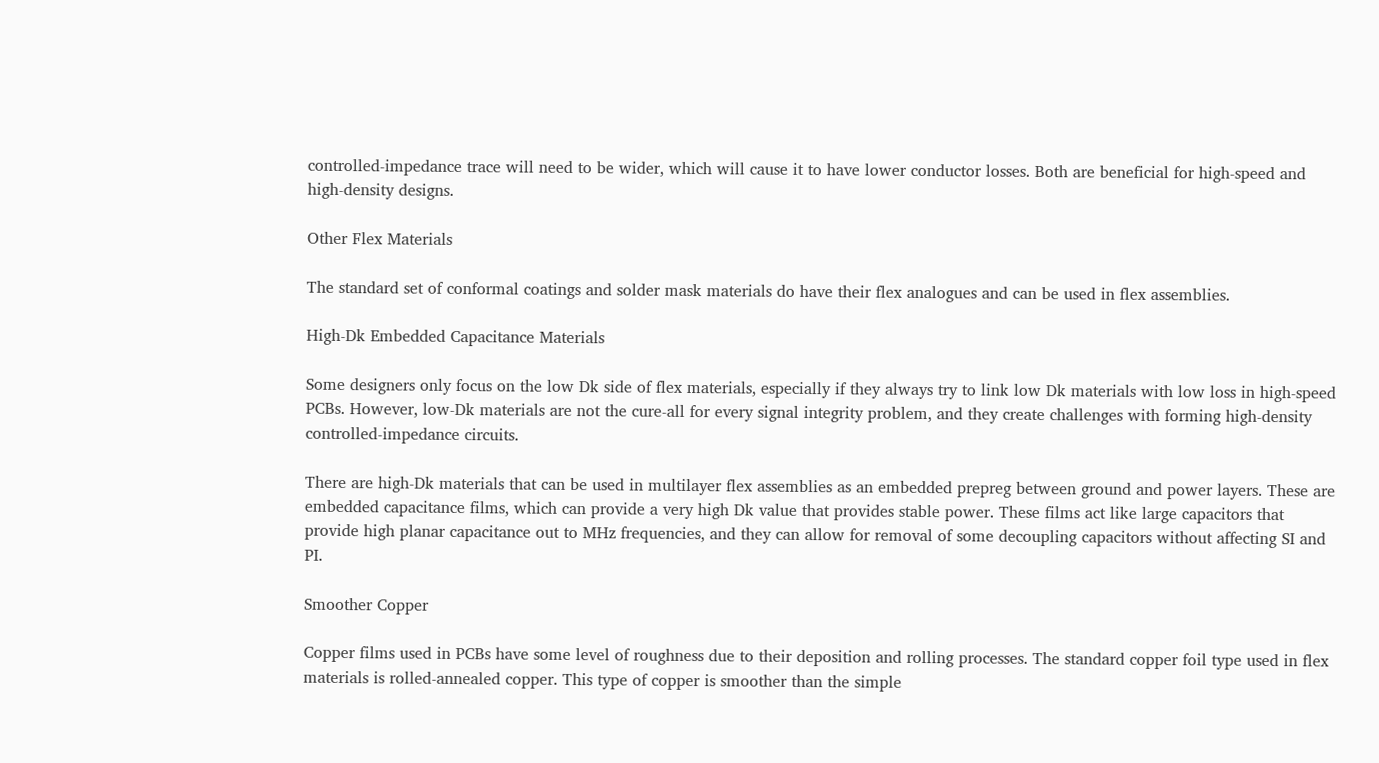controlled-impedance trace will need to be wider, which will cause it to have lower conductor losses. Both are beneficial for high-speed and high-density designs.

Other Flex Materials

The standard set of conformal coatings and solder mask materials do have their flex analogues and can be used in flex assemblies.

High-Dk Embedded Capacitance Materials

Some designers only focus on the low Dk side of flex materials, especially if they always try to link low Dk materials with low loss in high-speed PCBs. However, low-Dk materials are not the cure-all for every signal integrity problem, and they create challenges with forming high-density controlled-impedance circuits.

There are high-Dk materials that can be used in multilayer flex assemblies as an embedded prepreg between ground and power layers. These are embedded capacitance films, which can provide a very high Dk value that provides stable power. These films act like large capacitors that provide high planar capacitance out to MHz frequencies, and they can allow for removal of some decoupling capacitors without affecting SI and PI.

Smoother Copper

Copper films used in PCBs have some level of roughness due to their deposition and rolling processes. The standard copper foil type used in flex materials is rolled-annealed copper. This type of copper is smoother than the simple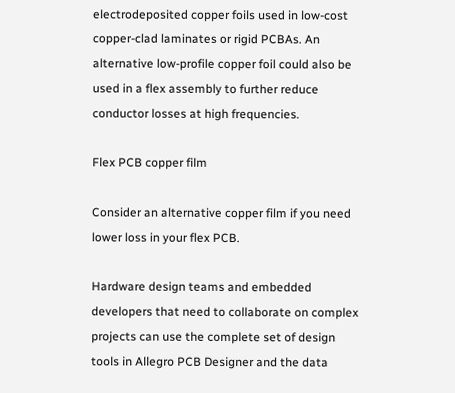electrodeposited copper foils used in low-cost copper-clad laminates or rigid PCBAs. An alternative low-profile copper foil could also be used in a flex assembly to further reduce conductor losses at high frequencies.

Flex PCB copper film

Consider an alternative copper film if you need lower loss in your flex PCB.

Hardware design teams and embedded developers that need to collaborate on complex projects can use the complete set of design tools in Allegro PCB Designer and the data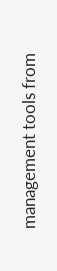management tools from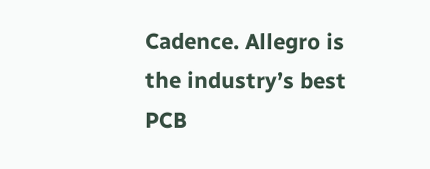Cadence. Allegro is the industry’s best PCB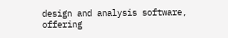design and analysis software, offering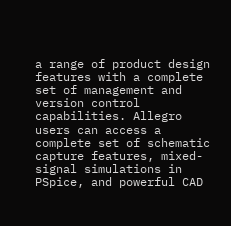a range of product design features with a complete set of management and version control capabilities. Allegro users can access a complete set of schematic capture features, mixed-signal simulations in PSpice, and powerful CAD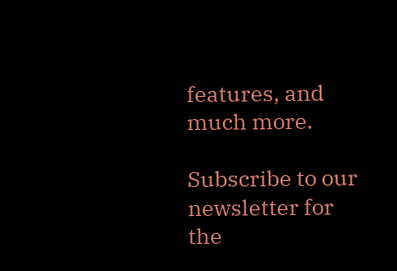features, and much more.

Subscribe to our newsletter for the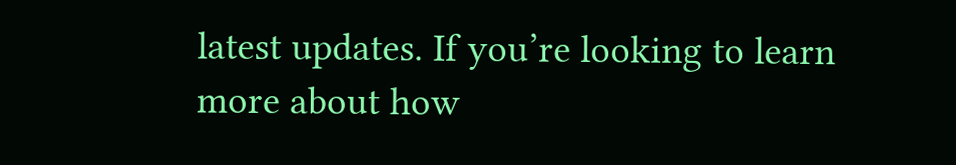latest updates. If you’re looking to learn more about how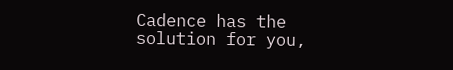Cadence has the solution for you,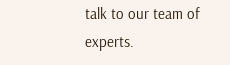talk to our team of experts.